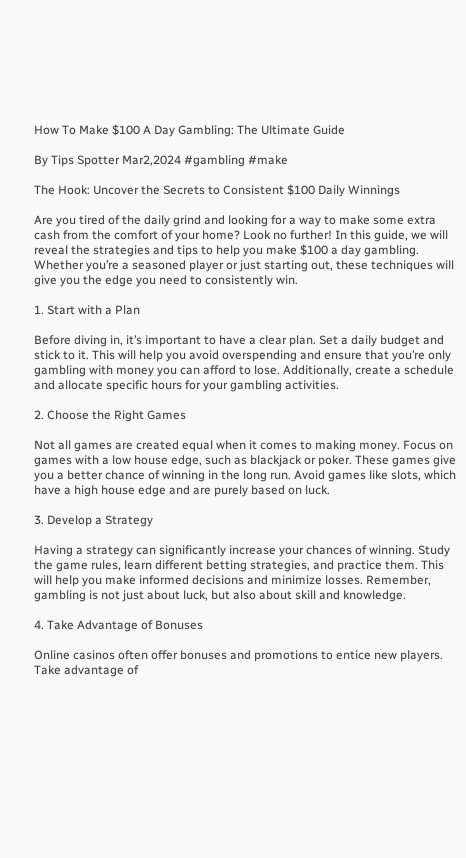How To Make $100 A Day Gambling: The Ultimate Guide

By Tips Spotter Mar2,2024 #gambling #make

The Hook: Uncover the Secrets to Consistent $100 Daily Winnings

Are you tired of the daily grind and looking for a way to make some extra cash from the comfort of your home? Look no further! In this guide, we will reveal the strategies and tips to help you make $100 a day gambling. Whether you’re a seasoned player or just starting out, these techniques will give you the edge you need to consistently win.

1. Start with a Plan

Before diving in, it’s important to have a clear plan. Set a daily budget and stick to it. This will help you avoid overspending and ensure that you’re only gambling with money you can afford to lose. Additionally, create a schedule and allocate specific hours for your gambling activities.

2. Choose the Right Games

Not all games are created equal when it comes to making money. Focus on games with a low house edge, such as blackjack or poker. These games give you a better chance of winning in the long run. Avoid games like slots, which have a high house edge and are purely based on luck.

3. Develop a Strategy

Having a strategy can significantly increase your chances of winning. Study the game rules, learn different betting strategies, and practice them. This will help you make informed decisions and minimize losses. Remember, gambling is not just about luck, but also about skill and knowledge.

4. Take Advantage of Bonuses

Online casinos often offer bonuses and promotions to entice new players. Take advantage of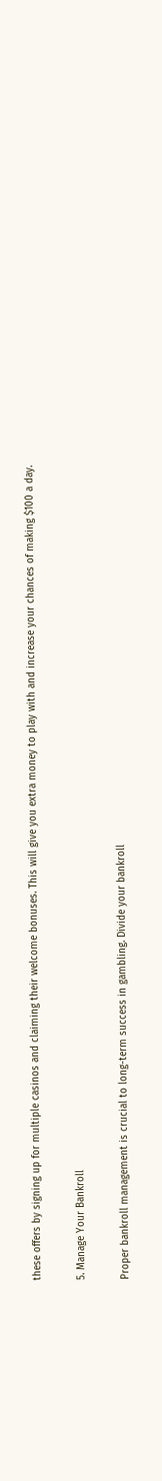these offers by signing up for multiple casinos and claiming their welcome bonuses. This will give you extra money to play with and increase your chances of making $100 a day.

5. Manage Your Bankroll

Proper bankroll management is crucial to long-term success in gambling. Divide your bankroll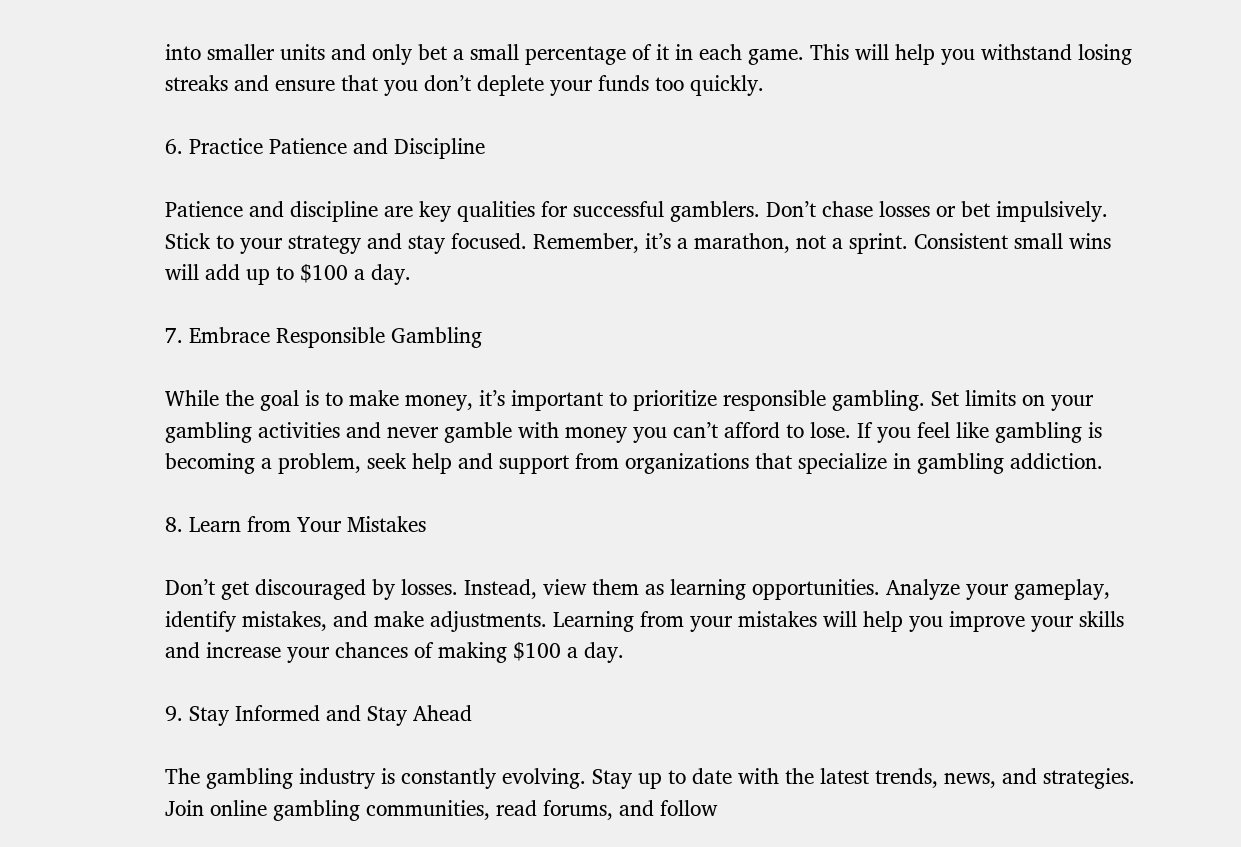into smaller units and only bet a small percentage of it in each game. This will help you withstand losing streaks and ensure that you don’t deplete your funds too quickly.

6. Practice Patience and Discipline

Patience and discipline are key qualities for successful gamblers. Don’t chase losses or bet impulsively. Stick to your strategy and stay focused. Remember, it’s a marathon, not a sprint. Consistent small wins will add up to $100 a day.

7. Embrace Responsible Gambling

While the goal is to make money, it’s important to prioritize responsible gambling. Set limits on your gambling activities and never gamble with money you can’t afford to lose. If you feel like gambling is becoming a problem, seek help and support from organizations that specialize in gambling addiction.

8. Learn from Your Mistakes

Don’t get discouraged by losses. Instead, view them as learning opportunities. Analyze your gameplay, identify mistakes, and make adjustments. Learning from your mistakes will help you improve your skills and increase your chances of making $100 a day.

9. Stay Informed and Stay Ahead

The gambling industry is constantly evolving. Stay up to date with the latest trends, news, and strategies. Join online gambling communities, read forums, and follow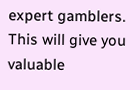expert gamblers. This will give you valuable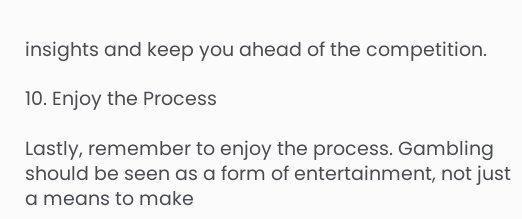insights and keep you ahead of the competition.

10. Enjoy the Process

Lastly, remember to enjoy the process. Gambling should be seen as a form of entertainment, not just a means to make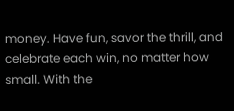money. Have fun, savor the thrill, and celebrate each win, no matter how small. With the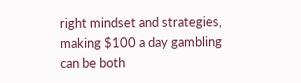right mindset and strategies, making $100 a day gambling can be both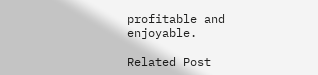profitable and enjoyable.

Related Post